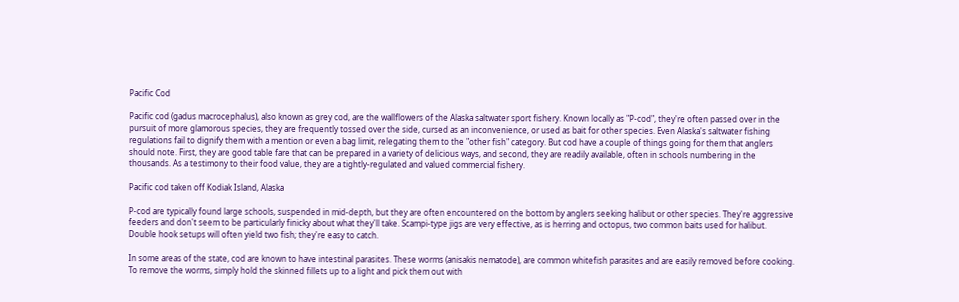Pacific Cod

Pacific cod (gadus macrocephalus), also known as grey cod, are the wallflowers of the Alaska saltwater sport fishery. Known locally as "P-cod", they're often passed over in the pursuit of more glamorous species, they are frequently tossed over the side, cursed as an inconvenience, or used as bait for other species. Even Alaska's saltwater fishing regulations fail to dignify them with a mention or even a bag limit, relegating them to the "other fish" category. But cod have a couple of things going for them that anglers should note. First, they are good table fare that can be prepared in a variety of delicious ways, and second, they are readily available, often in schools numbering in the thousands. As a testimony to their food value, they are a tightly-regulated and valued commercial fishery.

Pacific cod taken off Kodiak Island, Alaska

P-cod are typically found large schools, suspended in mid-depth, but they are often encountered on the bottom by anglers seeking halibut or other species. They're aggressive feeders and don't seem to be particularly finicky about what they'll take. Scampi-type jigs are very effective, as is herring and octopus, two common baits used for halibut. Double hook setups will often yield two fish; they're easy to catch.

In some areas of the state, cod are known to have intestinal parasites. These worms (anisakis nematode), are common whitefish parasites and are easily removed before cooking. To remove the worms, simply hold the skinned fillets up to a light and pick them out with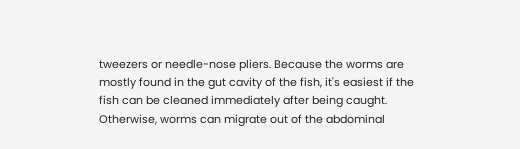tweezers or needle-nose pliers. Because the worms are mostly found in the gut cavity of the fish, it's easiest if the fish can be cleaned immediately after being caught. Otherwise, worms can migrate out of the abdominal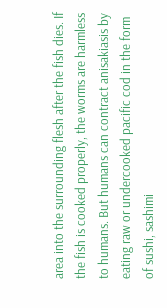area into the surrounding flesh after the fish dies. If the fish is cooked properly, the worms are harmless to humans. But humans can contract anisakiasis by eating raw or undercooked pacific cod in the form of sushi, sashimi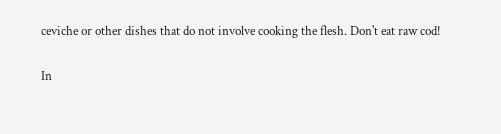ceviche or other dishes that do not involve cooking the flesh. Don't eat raw cod!

In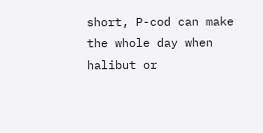short, P-cod can make the whole day when halibut or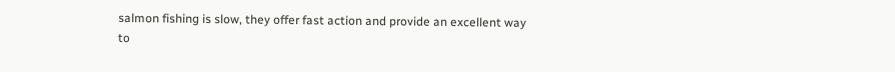salmon fishing is slow, they offer fast action and provide an excellent way to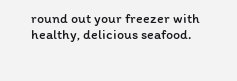round out your freezer with healthy, delicious seafood.